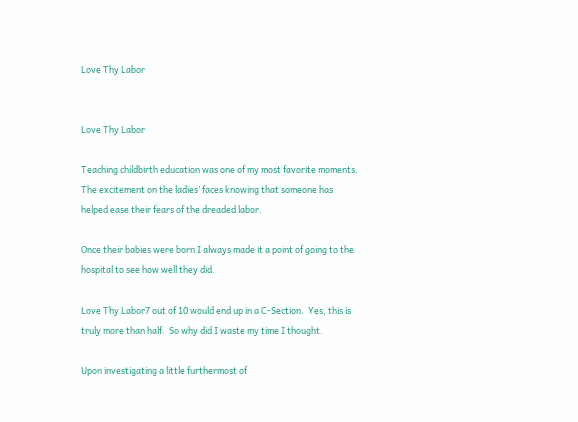Love Thy Labor


Love Thy Labor

Teaching childbirth education was one of my most favorite moments.  The excitement on the ladies’ faces knowing that someone has helped ease their fears of the dreaded labor.

Once their babies were born I always made it a point of going to the hospital to see how well they did.

Love Thy Labor7 out of 10 would end up in a C-Section.  Yes, this is truly more than half.  So why did I waste my time I thought.

Upon investigating a little furthermost of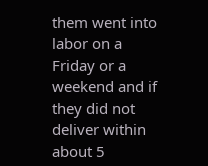them went into labor on a Friday or a weekend and if they did not deliver within about 5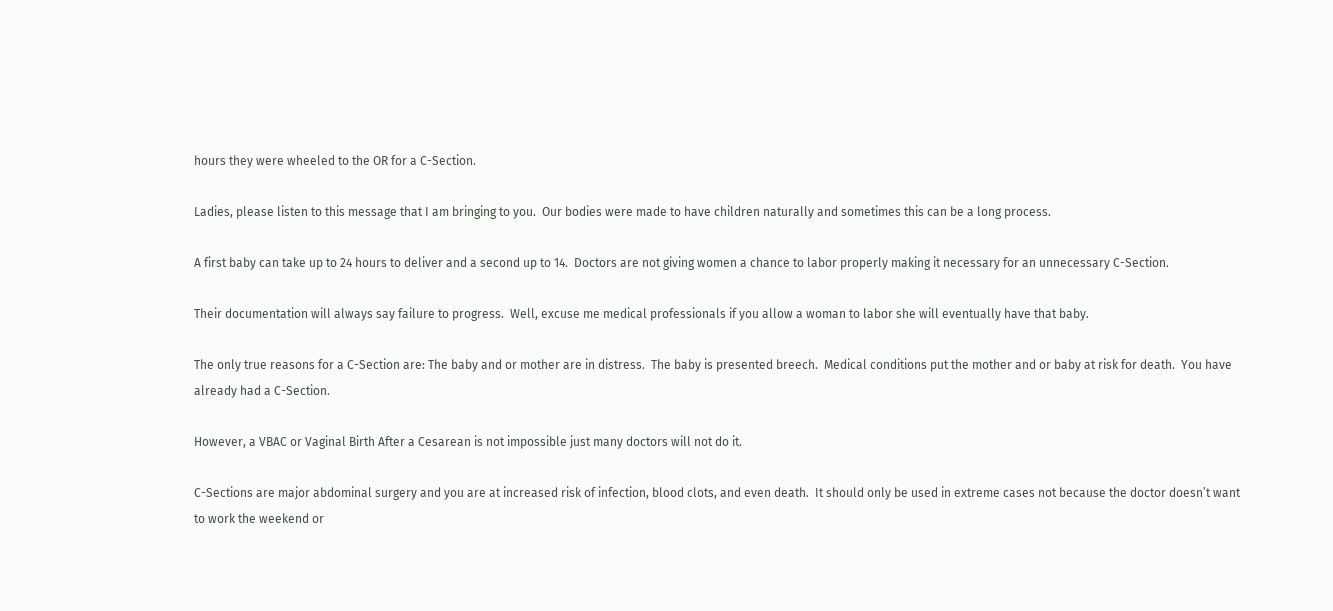hours they were wheeled to the OR for a C-Section.

Ladies, please listen to this message that I am bringing to you.  Our bodies were made to have children naturally and sometimes this can be a long process.

A first baby can take up to 24 hours to deliver and a second up to 14.  Doctors are not giving women a chance to labor properly making it necessary for an unnecessary C-Section.

Their documentation will always say failure to progress.  Well, excuse me medical professionals if you allow a woman to labor she will eventually have that baby.

The only true reasons for a C-Section are: The baby and or mother are in distress.  The baby is presented breech.  Medical conditions put the mother and or baby at risk for death.  You have already had a C-Section.

However, a VBAC or Vaginal Birth After a Cesarean is not impossible just many doctors will not do it.

C-Sections are major abdominal surgery and you are at increased risk of infection, blood clots, and even death.  It should only be used in extreme cases not because the doctor doesn’t want to work the weekend or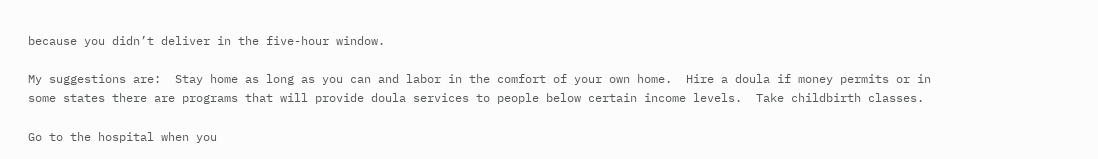because you didn’t deliver in the five-hour window.

My suggestions are:  Stay home as long as you can and labor in the comfort of your own home.  Hire a doula if money permits or in some states there are programs that will provide doula services to people below certain income levels.  Take childbirth classes.

Go to the hospital when you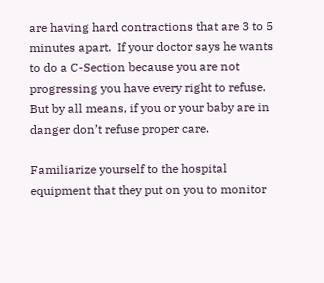are having hard contractions that are 3 to 5 minutes apart.  If your doctor says he wants to do a C-Section because you are not progressing you have every right to refuse.  But by all means, if you or your baby are in danger don’t refuse proper care.

Familiarize yourself to the hospital equipment that they put on you to monitor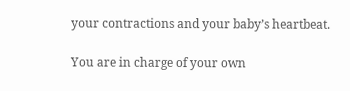your contractions and your baby’s heartbeat.

You are in charge of your own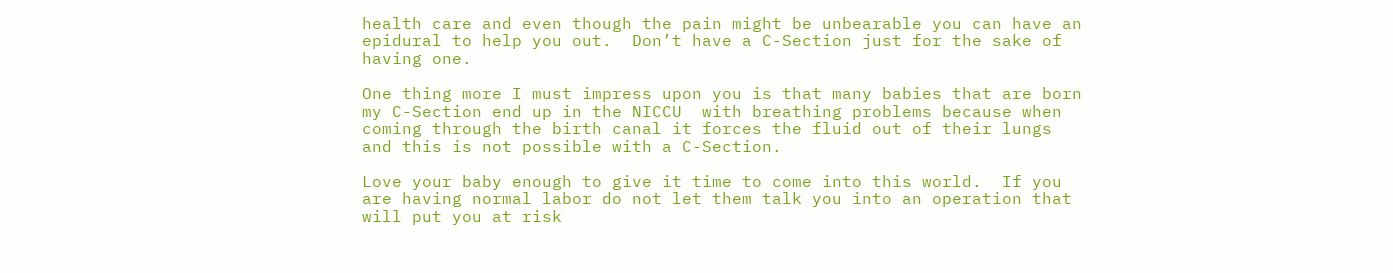health care and even though the pain might be unbearable you can have an epidural to help you out.  Don’t have a C-Section just for the sake of having one.

One thing more I must impress upon you is that many babies that are born my C-Section end up in the NICCU  with breathing problems because when coming through the birth canal it forces the fluid out of their lungs and this is not possible with a C-Section.

Love your baby enough to give it time to come into this world.  If you are having normal labor do not let them talk you into an operation that will put you at risk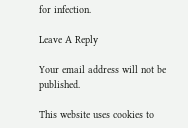for infection.

Leave A Reply

Your email address will not be published.

This website uses cookies to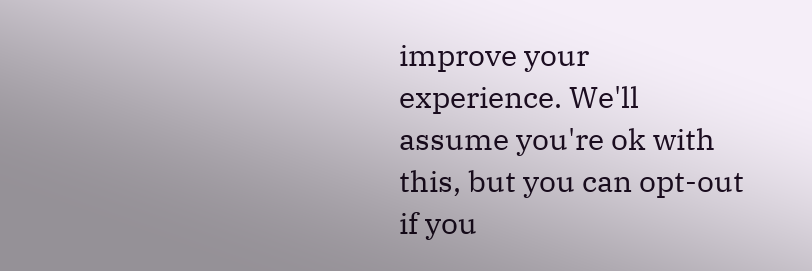improve your experience. We'll assume you're ok with this, but you can opt-out if you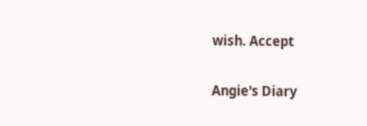wish. Accept

Angie's Diary